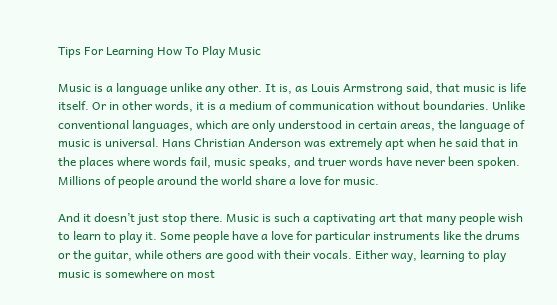Tips For Learning How To Play Music

Music is a language unlike any other. It is, as Louis Armstrong said, that music is life itself. Or in other words, it is a medium of communication without boundaries. Unlike conventional languages, which are only understood in certain areas, the language of music is universal. Hans Christian Anderson was extremely apt when he said that in the places where words fail, music speaks, and truer words have never been spoken. Millions of people around the world share a love for music.

And it doesn’t just stop there. Music is such a captivating art that many people wish to learn to play it. Some people have a love for particular instruments like the drums or the guitar, while others are good with their vocals. Either way, learning to play music is somewhere on most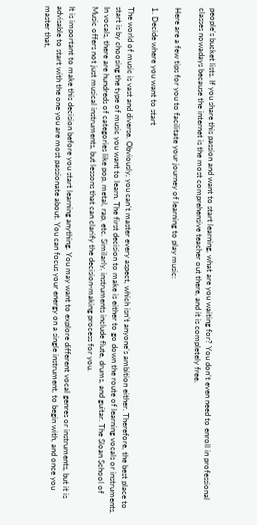people’s bucket lists. If you share this passion and want to start learning, what are you waiting for? You don’t even need to enroll in professional classes nowadays because the internet is the most comprehensive teacher out there, and it is completely free.

Here are a few tips for you to facilitate your journey of learning to play music:

1. Decide where you want to start

The world of music is vast and diverse. Obviously, you can’t master every aspect, which isn’t anyone’s ambition either. Therefore, the best place to start is by choosing the type of music you want to learn. The first decision to make is either to go down the route of learning vocals or instruments. In vocals, there are hundreds of categories like pop, metal, rap, etc. Similarly, instruments include flute, drums, and guitar. The Sloan School of Music offers not just musical instruments, but lessons that can clarify the decision-making process for you.

It is important to make this decision before you start learning anything. You may want to explore different vocal genres or instruments, but it is advisable to start with the one you are most passionate about. You can focus your energy on a single instrument, to begin with, and once you master that,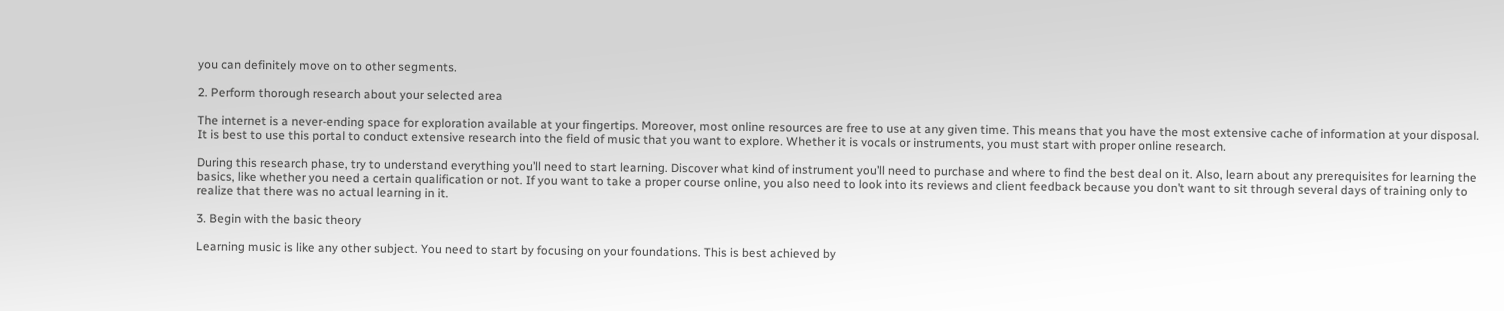you can definitely move on to other segments.

2. Perform thorough research about your selected area

The internet is a never-ending space for exploration available at your fingertips. Moreover, most online resources are free to use at any given time. This means that you have the most extensive cache of information at your disposal. It is best to use this portal to conduct extensive research into the field of music that you want to explore. Whether it is vocals or instruments, you must start with proper online research.

During this research phase, try to understand everything you’ll need to start learning. Discover what kind of instrument you’ll need to purchase and where to find the best deal on it. Also, learn about any prerequisites for learning the basics, like whether you need a certain qualification or not. If you want to take a proper course online, you also need to look into its reviews and client feedback because you don’t want to sit through several days of training only to realize that there was no actual learning in it.

3. Begin with the basic theory

Learning music is like any other subject. You need to start by focusing on your foundations. This is best achieved by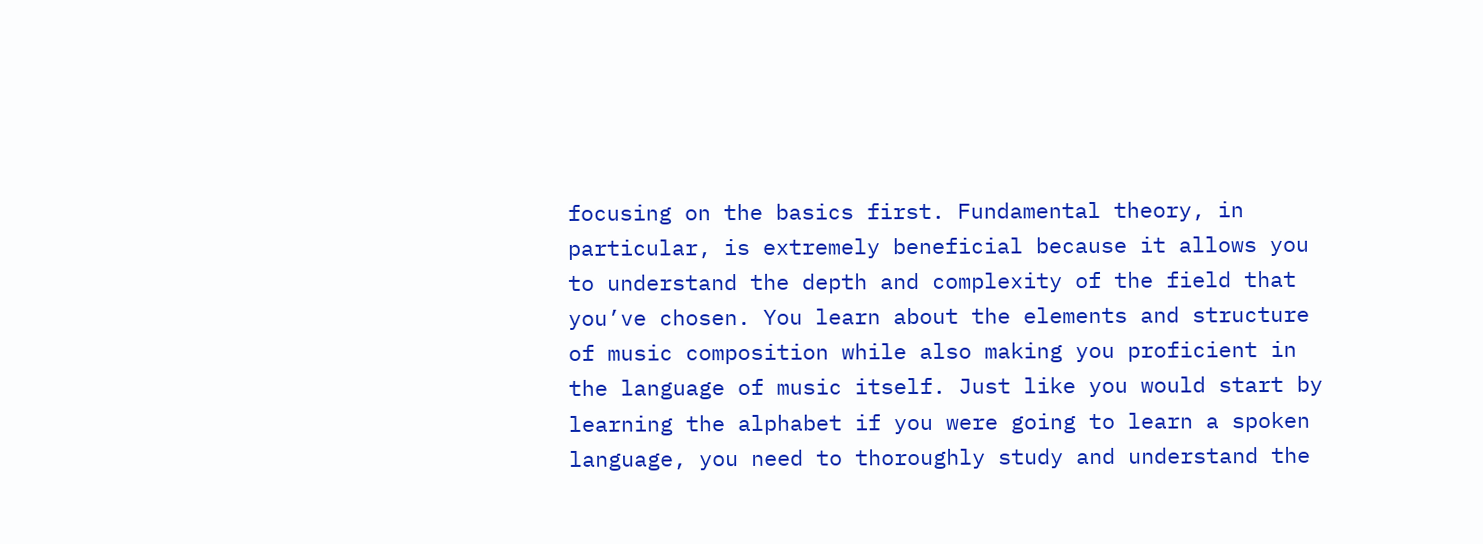focusing on the basics first. Fundamental theory, in particular, is extremely beneficial because it allows you to understand the depth and complexity of the field that you’ve chosen. You learn about the elements and structure of music composition while also making you proficient in the language of music itself. Just like you would start by learning the alphabet if you were going to learn a spoken language, you need to thoroughly study and understand the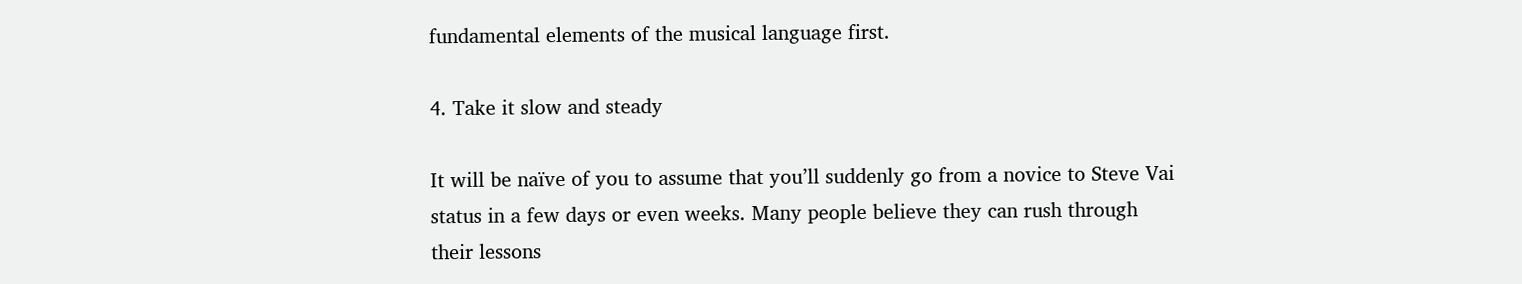fundamental elements of the musical language first.

4. Take it slow and steady

It will be naïve of you to assume that you’ll suddenly go from a novice to Steve Vai status in a few days or even weeks. Many people believe they can rush through their lessons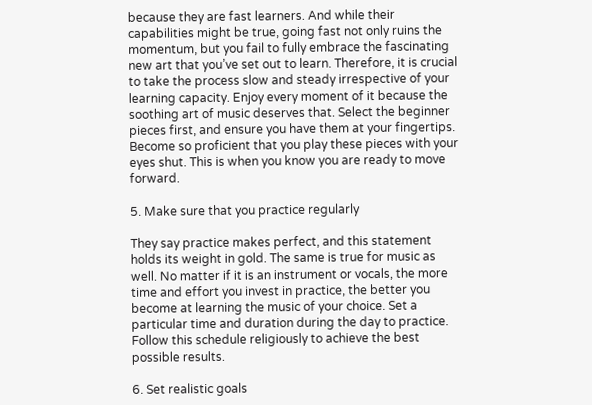because they are fast learners. And while their capabilities might be true, going fast not only ruins the momentum, but you fail to fully embrace the fascinating new art that you’ve set out to learn. Therefore, it is crucial to take the process slow and steady irrespective of your learning capacity. Enjoy every moment of it because the soothing art of music deserves that. Select the beginner pieces first, and ensure you have them at your fingertips. Become so proficient that you play these pieces with your eyes shut. This is when you know you are ready to move forward.

5. Make sure that you practice regularly

They say practice makes perfect, and this statement holds its weight in gold. The same is true for music as well. No matter if it is an instrument or vocals, the more time and effort you invest in practice, the better you become at learning the music of your choice. Set a particular time and duration during the day to practice. Follow this schedule religiously to achieve the best possible results.

6. Set realistic goals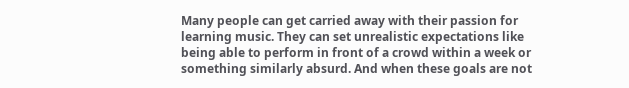Many people can get carried away with their passion for learning music. They can set unrealistic expectations like being able to perform in front of a crowd within a week or something similarly absurd. And when these goals are not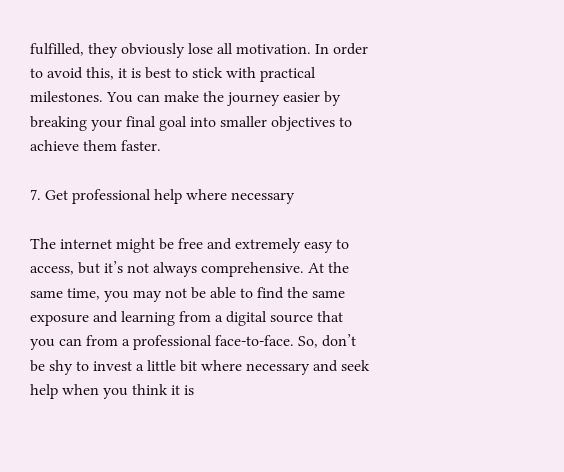fulfilled, they obviously lose all motivation. In order to avoid this, it is best to stick with practical milestones. You can make the journey easier by breaking your final goal into smaller objectives to achieve them faster.

7. Get professional help where necessary

The internet might be free and extremely easy to access, but it’s not always comprehensive. At the same time, you may not be able to find the same exposure and learning from a digital source that you can from a professional face-to-face. So, don’t be shy to invest a little bit where necessary and seek help when you think it is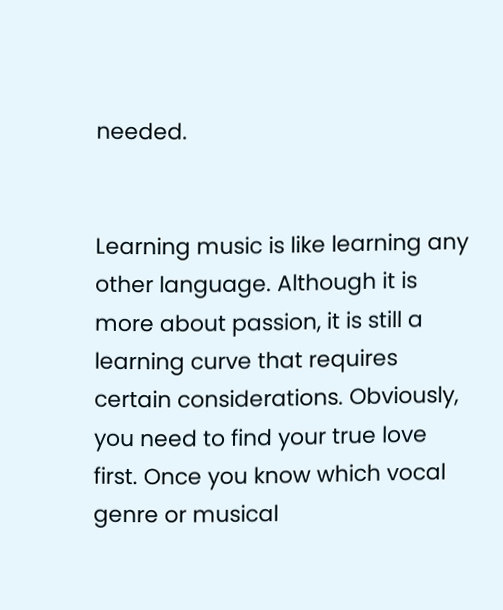needed.


Learning music is like learning any other language. Although it is more about passion, it is still a learning curve that requires certain considerations. Obviously, you need to find your true love first. Once you know which vocal genre or musical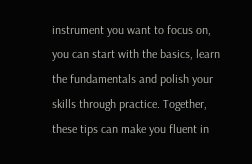instrument you want to focus on, you can start with the basics, learn the fundamentals and polish your skills through practice. Together, these tips can make you fluent in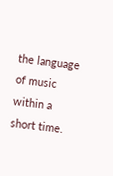the language of music within a short time.